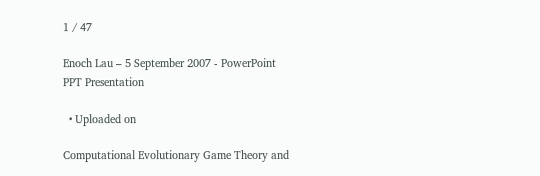1 / 47

Enoch Lau – 5 September 2007 - PowerPoint PPT Presentation

  • Uploaded on

Computational Evolutionary Game Theory and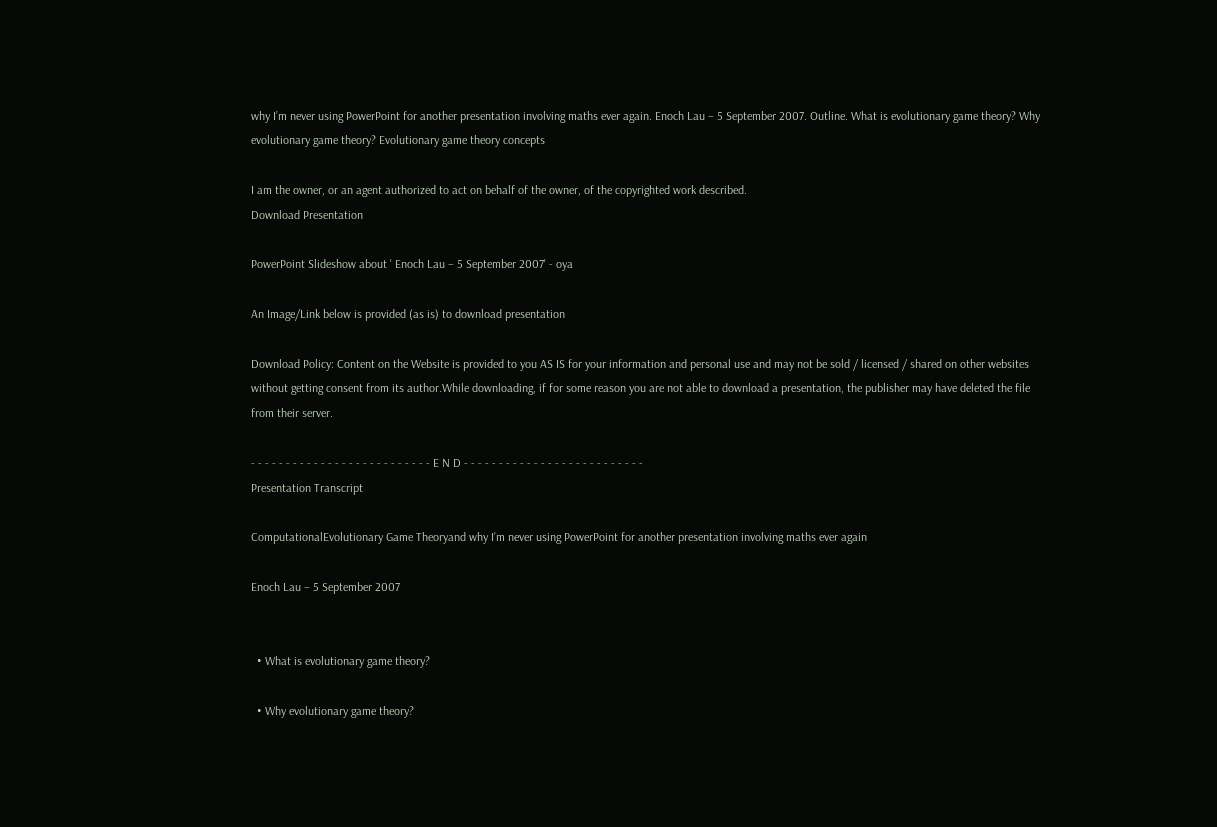why I’m never using PowerPoint for another presentation involving maths ever again. Enoch Lau – 5 September 2007. Outline. What is evolutionary game theory? Why evolutionary game theory? Evolutionary game theory concepts

I am the owner, or an agent authorized to act on behalf of the owner, of the copyrighted work described.
Download Presentation

PowerPoint Slideshow about ' Enoch Lau – 5 September 2007' - oya

An Image/Link below is provided (as is) to download presentation

Download Policy: Content on the Website is provided to you AS IS for your information and personal use and may not be sold / licensed / shared on other websites without getting consent from its author.While downloading, if for some reason you are not able to download a presentation, the publisher may have deleted the file from their server.

- - - - - - - - - - - - - - - - - - - - - - - - - - E N D - - - - - - - - - - - - - - - - - - - - - - - - - -
Presentation Transcript

ComputationalEvolutionary Game Theoryand why I’m never using PowerPoint for another presentation involving maths ever again

Enoch Lau – 5 September 2007


  • What is evolutionary game theory?

  • Why evolutionary game theory?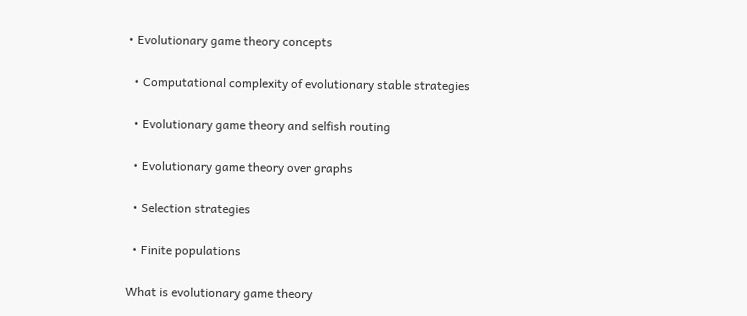• Evolutionary game theory concepts

  • Computational complexity of evolutionary stable strategies

  • Evolutionary game theory and selfish routing

  • Evolutionary game theory over graphs

  • Selection strategies

  • Finite populations

What is evolutionary game theory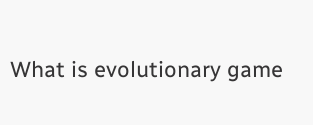What is evolutionary game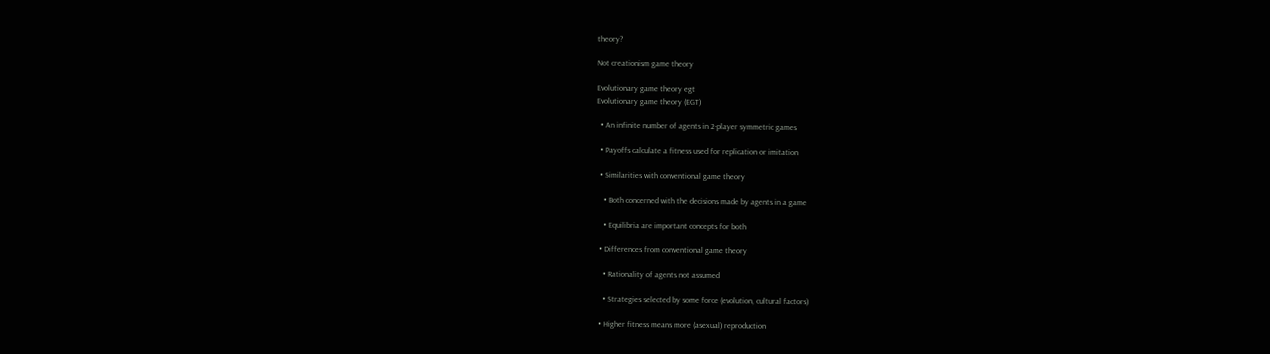theory?

Not creationism game theory

Evolutionary game theory egt
Evolutionary game theory (EGT)

  • An infinite number of agents in 2-player symmetric games

  • Payoffs calculate a fitness used for replication or imitation

  • Similarities with conventional game theory

    • Both concerned with the decisions made by agents in a game

    • Equilibria are important concepts for both

  • Differences from conventional game theory

    • Rationality of agents not assumed

    • Strategies selected by some force (evolution, cultural factors)

  • Higher fitness means more (asexual) reproduction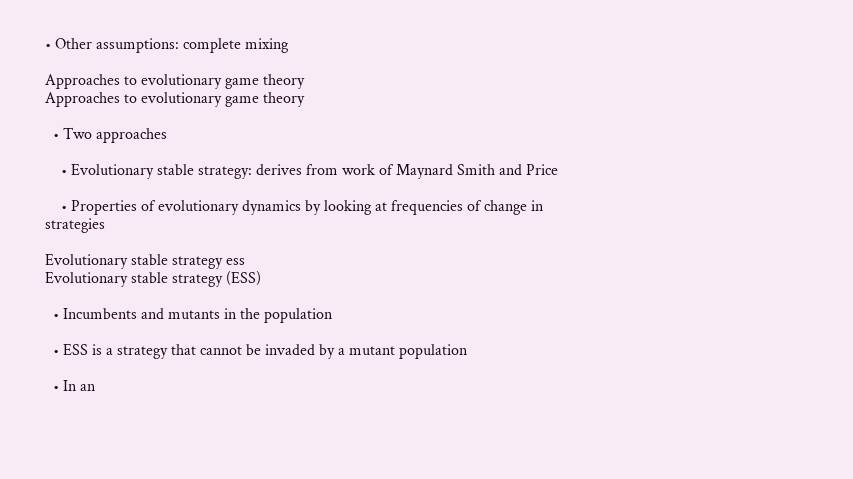• Other assumptions: complete mixing

Approaches to evolutionary game theory
Approaches to evolutionary game theory

  • Two approaches

    • Evolutionary stable strategy: derives from work of Maynard Smith and Price

    • Properties of evolutionary dynamics by looking at frequencies of change in strategies

Evolutionary stable strategy ess
Evolutionary stable strategy (ESS)

  • Incumbents and mutants in the population

  • ESS is a strategy that cannot be invaded by a mutant population

  • In an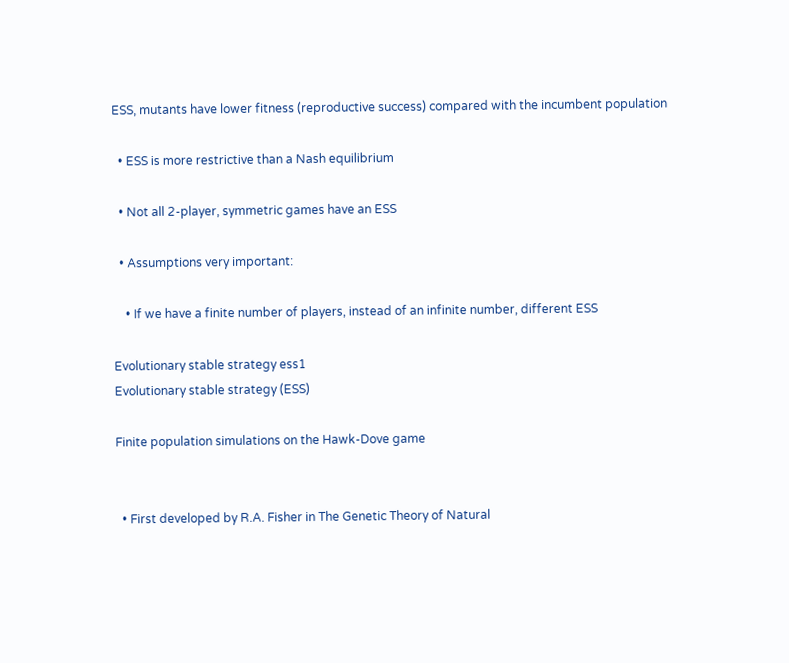ESS, mutants have lower fitness (reproductive success) compared with the incumbent population

  • ESS is more restrictive than a Nash equilibrium

  • Not all 2-player, symmetric games have an ESS

  • Assumptions very important:

    • If we have a finite number of players, instead of an infinite number, different ESS

Evolutionary stable strategy ess1
Evolutionary stable strategy (ESS)

Finite population simulations on the Hawk-Dove game


  • First developed by R.A. Fisher in The Genetic Theory of Natural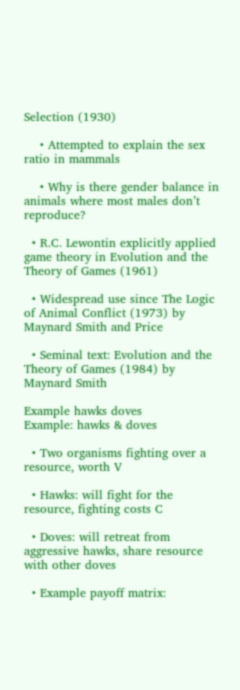Selection (1930)

    • Attempted to explain the sex ratio in mammals

    • Why is there gender balance in animals where most males don’t reproduce?

  • R.C. Lewontin explicitly applied game theory in Evolution and the Theory of Games (1961)

  • Widespread use since The Logic of Animal Conflict (1973) by Maynard Smith and Price

  • Seminal text: Evolution and the Theory of Games (1984) by Maynard Smith

Example hawks doves
Example: hawks & doves

  • Two organisms fighting over a resource, worth V

  • Hawks: will fight for the resource, fighting costs C

  • Doves: will retreat from aggressive hawks, share resource with other doves

  • Example payoff matrix: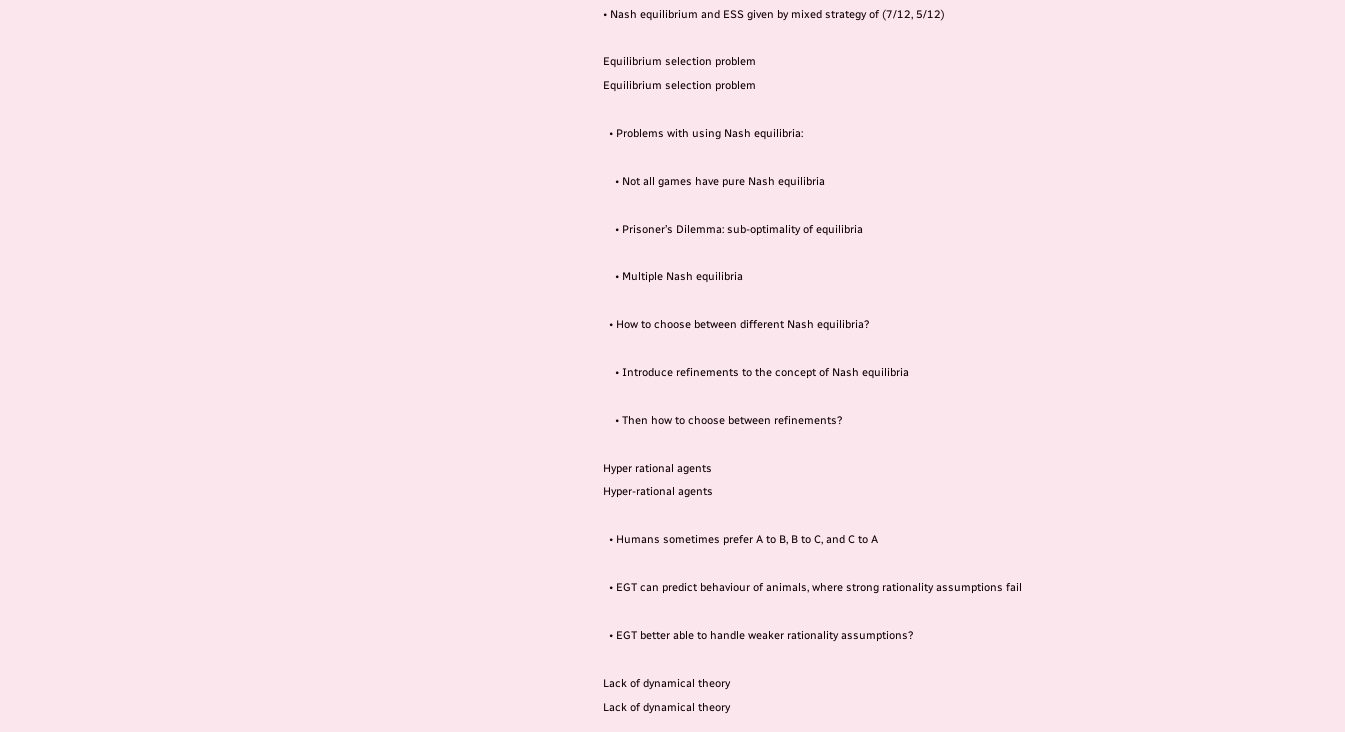• Nash equilibrium and ESS given by mixed strategy of (7/12, 5/12)

Equilibrium selection problem
Equilibrium selection problem

  • Problems with using Nash equilibria:

    • Not all games have pure Nash equilibria

    • Prisoner’s Dilemma: sub-optimality of equilibria

    • Multiple Nash equilibria

  • How to choose between different Nash equilibria?

    • Introduce refinements to the concept of Nash equilibria

    • Then how to choose between refinements?

Hyper rational agents
Hyper-rational agents

  • Humans sometimes prefer A to B, B to C, and C to A

  • EGT can predict behaviour of animals, where strong rationality assumptions fail

  • EGT better able to handle weaker rationality assumptions?

Lack of dynamical theory
Lack of dynamical theory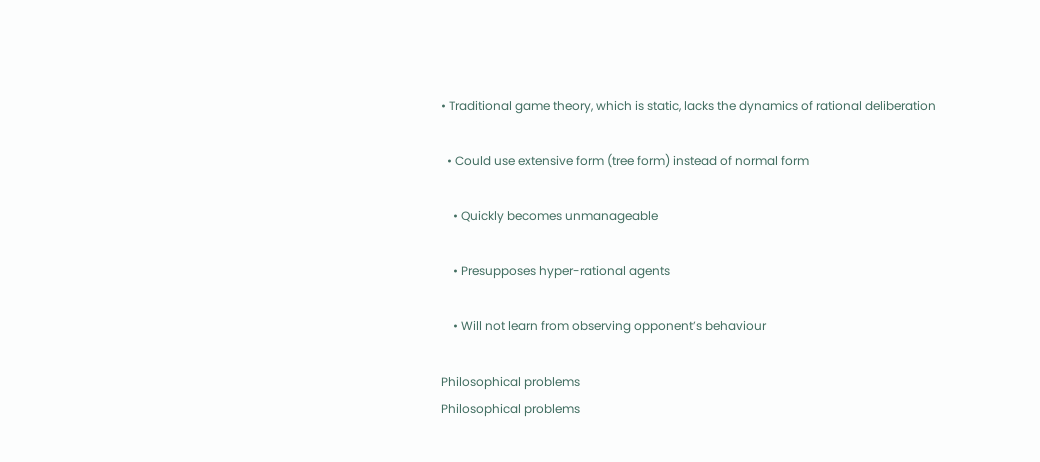• Traditional game theory, which is static, lacks the dynamics of rational deliberation

  • Could use extensive form (tree form) instead of normal form

    • Quickly becomes unmanageable

    • Presupposes hyper-rational agents

    • Will not learn from observing opponent’s behaviour

Philosophical problems
Philosophical problems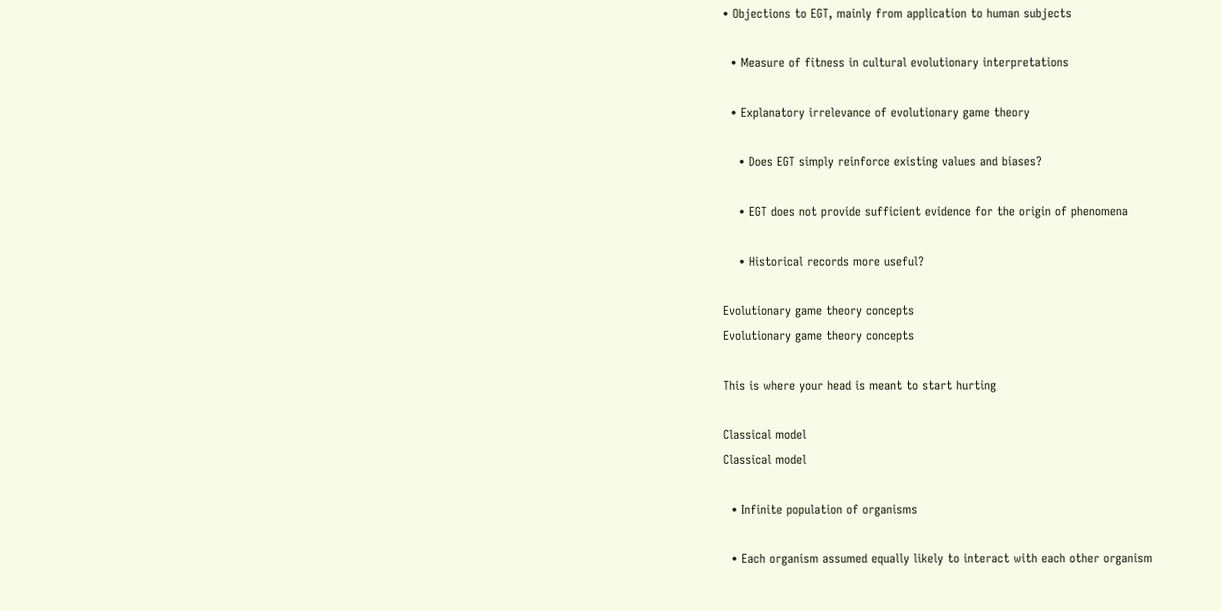• Objections to EGT, mainly from application to human subjects

  • Measure of fitness in cultural evolutionary interpretations

  • Explanatory irrelevance of evolutionary game theory

    • Does EGT simply reinforce existing values and biases?

    • EGT does not provide sufficient evidence for the origin of phenomena

    • Historical records more useful?

Evolutionary game theory concepts
Evolutionary game theory concepts

This is where your head is meant to start hurting

Classical model
Classical model

  • Infinite population of organisms

  • Each organism assumed equally likely to interact with each other organism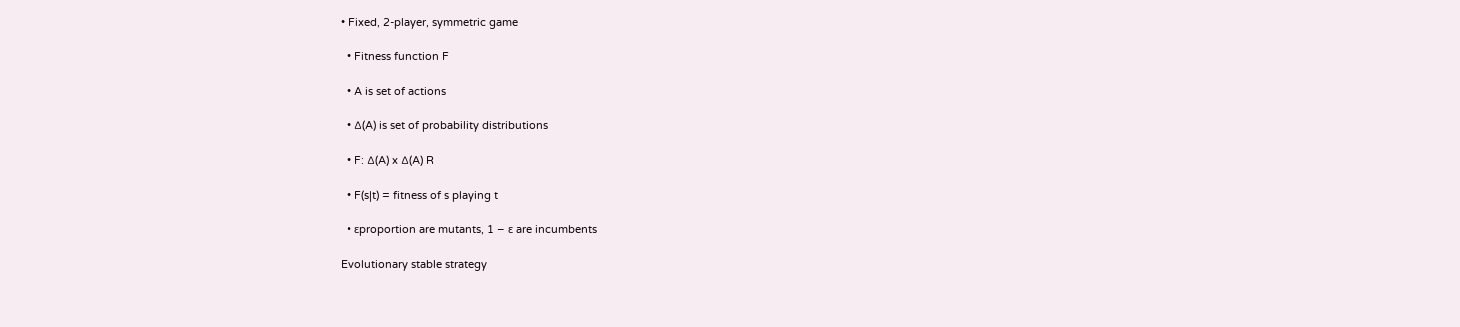• Fixed, 2-player, symmetric game

  • Fitness function F

  • A is set of actions

  • ∆(A) is set of probability distributions

  • F: ∆(A) x ∆(A) R

  • F(s|t) = fitness of s playing t

  • εproportion are mutants, 1 – ε are incumbents

Evolutionary stable strategy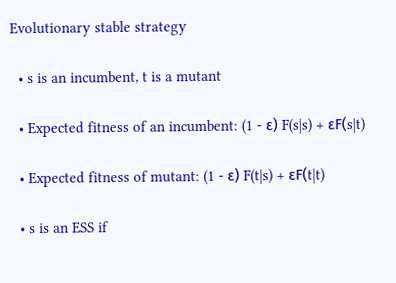Evolutionary stable strategy

  • s is an incumbent, t is a mutant

  • Expected fitness of an incumbent: (1 - ε) F(s|s) + εF(s|t)

  • Expected fitness of mutant: (1 - ε) F(t|s) + εF(t|t)

  • s is an ESS if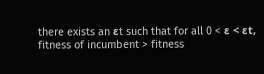there exists an εt such that for all 0 < ε < εt, fitness of incumbent > fitness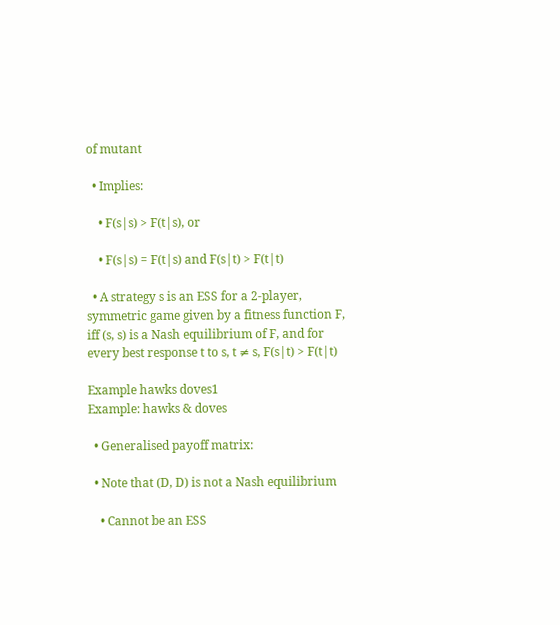of mutant

  • Implies:

    • F(s|s) > F(t|s), or

    • F(s|s) = F(t|s) and F(s|t) > F(t|t)

  • A strategy s is an ESS for a 2-player, symmetric game given by a fitness function F, iff (s, s) is a Nash equilibrium of F, and for every best response t to s, t ≠ s, F(s|t) > F(t|t)

Example hawks doves1
Example: hawks & doves

  • Generalised payoff matrix:

  • Note that (D, D) is not a Nash equilibrium

    • Cannot be an ESS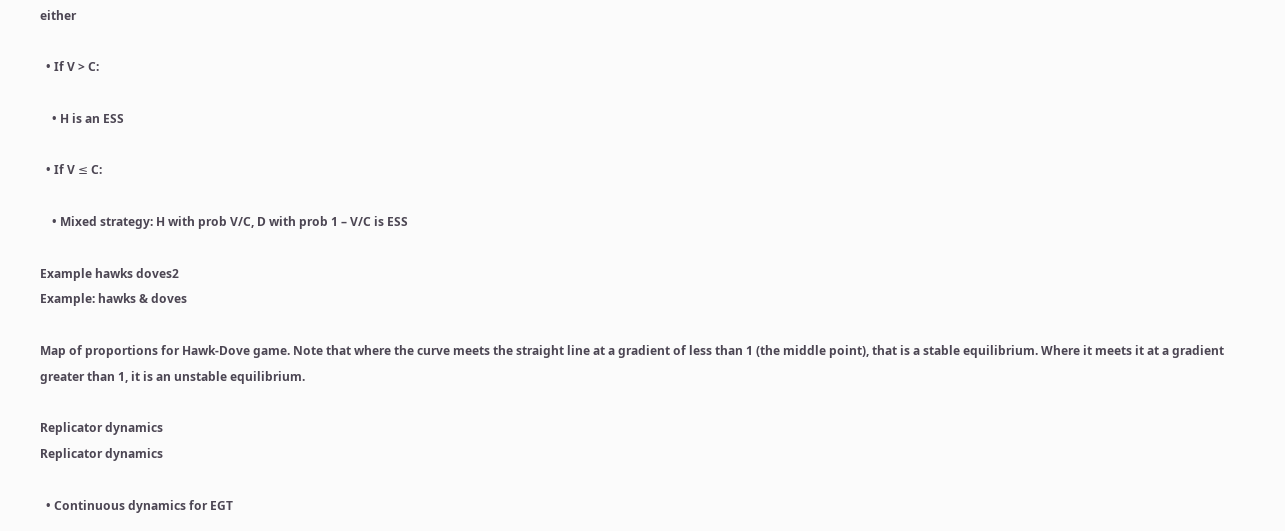either

  • If V > C:

    • H is an ESS

  • If V ≤ C:

    • Mixed strategy: H with prob V/C, D with prob 1 – V/C is ESS

Example hawks doves2
Example: hawks & doves

Map of proportions for Hawk-Dove game. Note that where the curve meets the straight line at a gradient of less than 1 (the middle point), that is a stable equilibrium. Where it meets it at a gradient greater than 1, it is an unstable equilibrium.

Replicator dynamics
Replicator dynamics

  • Continuous dynamics for EGT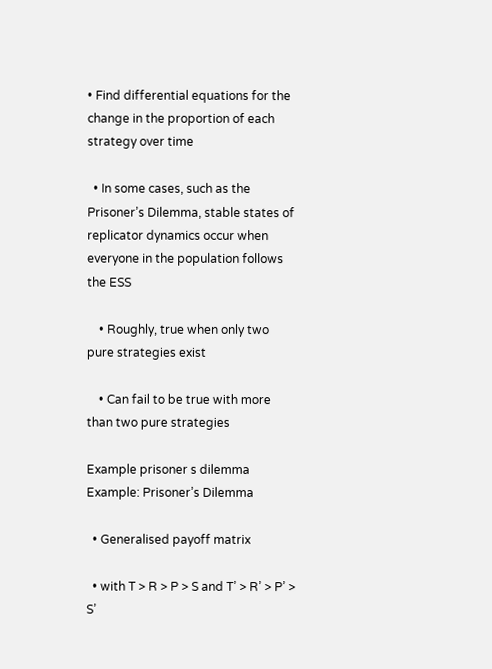• Find differential equations for the change in the proportion of each strategy over time

  • In some cases, such as the Prisoner’s Dilemma, stable states of replicator dynamics occur when everyone in the population follows the ESS

    • Roughly, true when only two pure strategies exist

    • Can fail to be true with more than two pure strategies

Example prisoner s dilemma
Example: Prisoner’s Dilemma

  • Generalised payoff matrix

  • with T > R > P > S and T’ > R’ > P’ > S’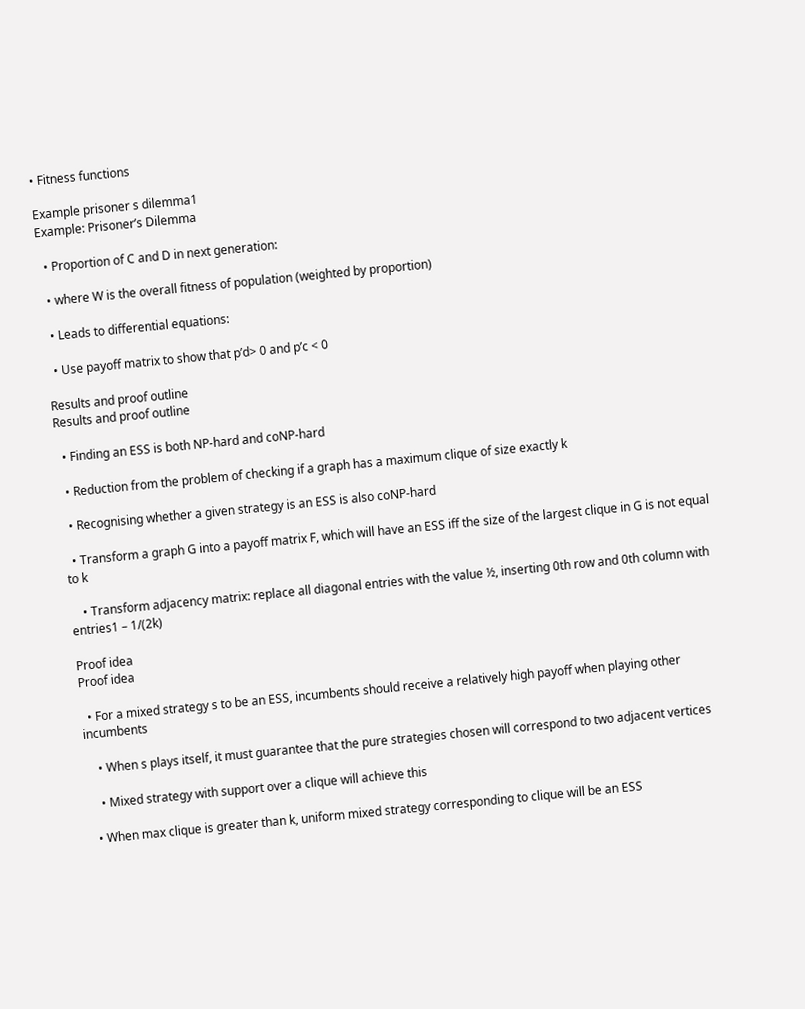• Fitness functions

Example prisoner s dilemma1
Example: Prisoner’s Dilemma

  • Proportion of C and D in next generation:

  • where W is the overall fitness of population (weighted by proportion)

  • Leads to differential equations:

  • Use payoff matrix to show that p’d> 0 and p’c < 0

Results and proof outline
Results and proof outline

  • Finding an ESS is both NP-hard and coNP-hard

  • Reduction from the problem of checking if a graph has a maximum clique of size exactly k

  • Recognising whether a given strategy is an ESS is also coNP-hard

  • Transform a graph G into a payoff matrix F, which will have an ESS iff the size of the largest clique in G is not equal to k

    • Transform adjacency matrix: replace all diagonal entries with the value ½, inserting 0th row and 0th column with entries1 – 1/(2k)

Proof idea
Proof idea

  • For a mixed strategy s to be an ESS, incumbents should receive a relatively high payoff when playing other incumbents

    • When s plays itself, it must guarantee that the pure strategies chosen will correspond to two adjacent vertices

    • Mixed strategy with support over a clique will achieve this

  • When max clique is greater than k, uniform mixed strategy corresponding to clique will be an ESS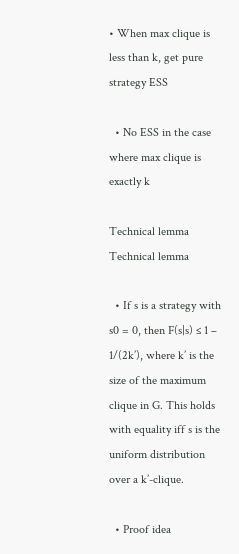• When max clique is less than k, get pure strategy ESS

  • No ESS in the case where max clique is exactly k

Technical lemma
Technical lemma

  • If s is a strategy with s0 = 0, then F(s|s) ≤ 1 – 1/(2k’), where k’ is the size of the maximum clique in G. This holds with equality iff s is the uniform distribution over a k’-clique.

  • Proof idea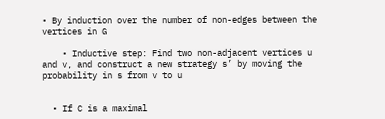• By induction over the number of non-edges between the vertices in G

    • Inductive step: Find two non-adjacent vertices u and v, and construct a new strategy s’ by moving the probability in s from v to u


  • If C is a maximal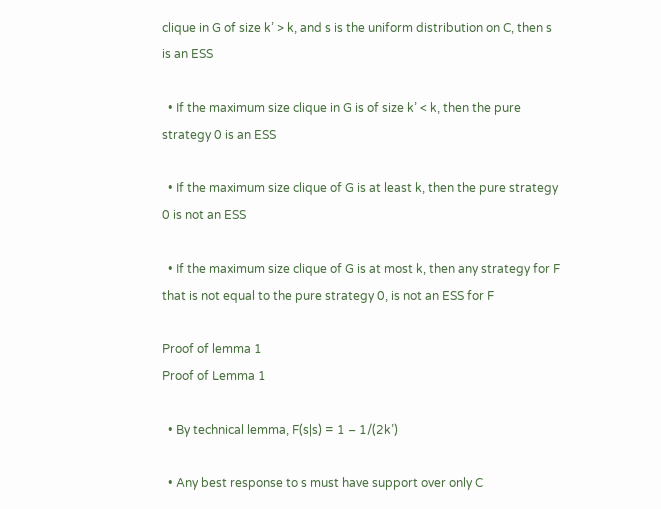clique in G of size k’ > k, and s is the uniform distribution on C, then s is an ESS

  • If the maximum size clique in G is of size k’ < k, then the pure strategy 0 is an ESS

  • If the maximum size clique of G is at least k, then the pure strategy 0 is not an ESS

  • If the maximum size clique of G is at most k, then any strategy for F that is not equal to the pure strategy 0, is not an ESS for F

Proof of lemma 1
Proof of Lemma 1

  • By technical lemma, F(s|s) = 1 – 1/(2k’)

  • Any best response to s must have support over only C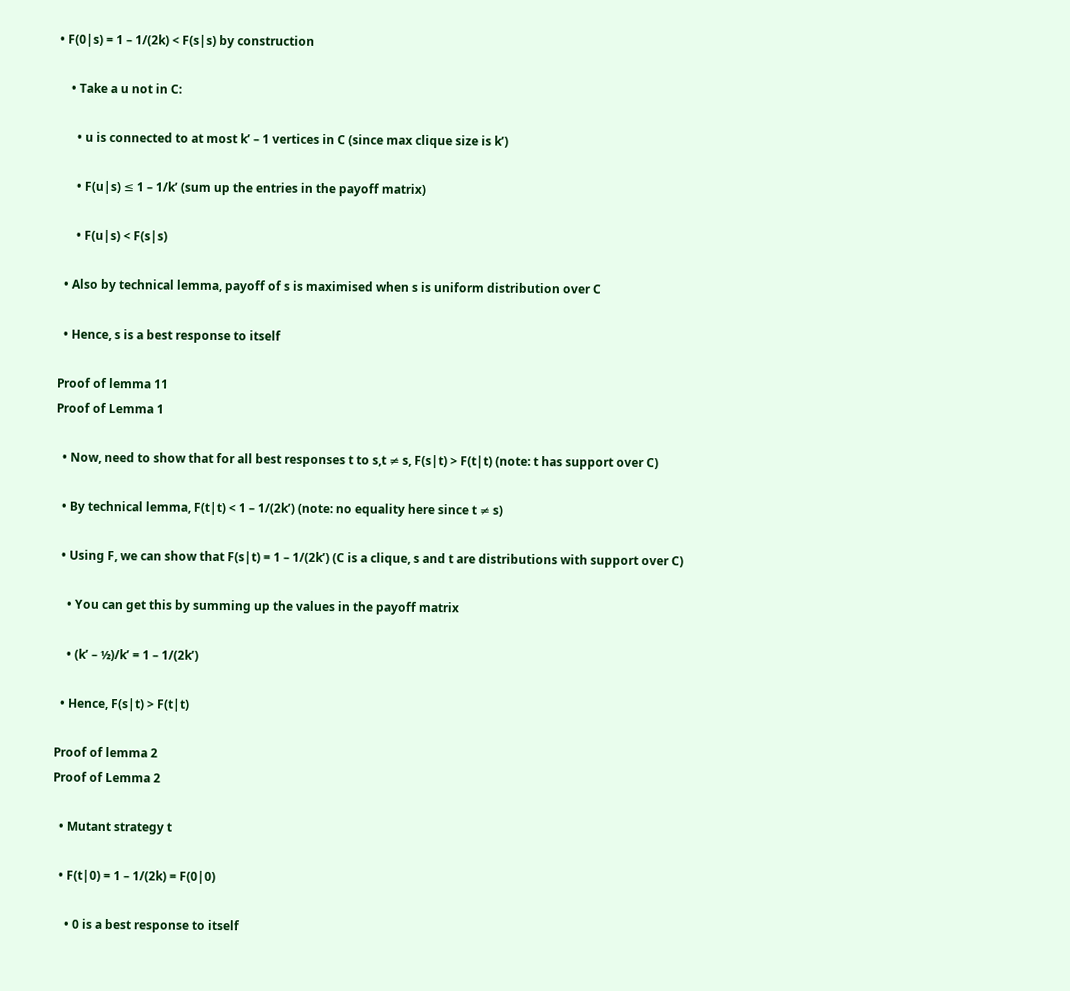• F(0|s) = 1 – 1/(2k) < F(s|s) by construction

    • Take a u not in C:

      • u is connected to at most k’ – 1 vertices in C (since max clique size is k’)

      • F(u|s) ≤ 1 – 1/k’ (sum up the entries in the payoff matrix)

      • F(u|s) < F(s|s)

  • Also by technical lemma, payoff of s is maximised when s is uniform distribution over C

  • Hence, s is a best response to itself

Proof of lemma 11
Proof of Lemma 1

  • Now, need to show that for all best responses t to s,t ≠ s, F(s|t) > F(t|t) (note: t has support over C)

  • By technical lemma, F(t|t) < 1 – 1/(2k’) (note: no equality here since t ≠ s)

  • Using F, we can show that F(s|t) = 1 – 1/(2k’) (C is a clique, s and t are distributions with support over C)

    • You can get this by summing up the values in the payoff matrix

    • (k’ – ½)/k’ = 1 – 1/(2k’)

  • Hence, F(s|t) > F(t|t)

Proof of lemma 2
Proof of Lemma 2

  • Mutant strategy t

  • F(t|0) = 1 – 1/(2k) = F(0|0)

    • 0 is a best response to itself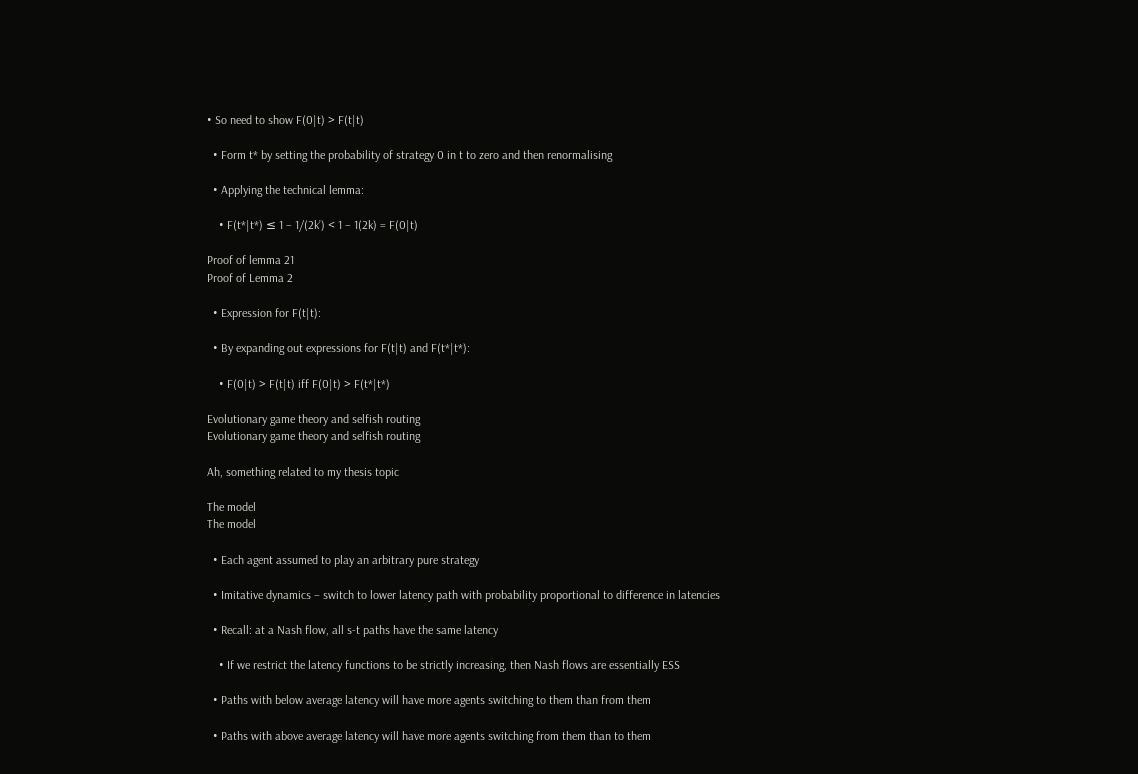• So need to show F(0|t) > F(t|t)

  • Form t* by setting the probability of strategy 0 in t to zero and then renormalising

  • Applying the technical lemma:

    • F(t*|t*) ≤ 1 – 1/(2k’) < 1 – 1(2k) = F(0|t)

Proof of lemma 21
Proof of Lemma 2

  • Expression for F(t|t):

  • By expanding out expressions for F(t|t) and F(t*|t*):

    • F(0|t) > F(t|t) iff F(0|t) > F(t*|t*)

Evolutionary game theory and selfish routing
Evolutionary game theory and selfish routing

Ah, something related to my thesis topic

The model
The model

  • Each agent assumed to play an arbitrary pure strategy

  • Imitative dynamics – switch to lower latency path with probability proportional to difference in latencies

  • Recall: at a Nash flow, all s-t paths have the same latency

    • If we restrict the latency functions to be strictly increasing, then Nash flows are essentially ESS

  • Paths with below average latency will have more agents switching to them than from them

  • Paths with above average latency will have more agents switching from them than to them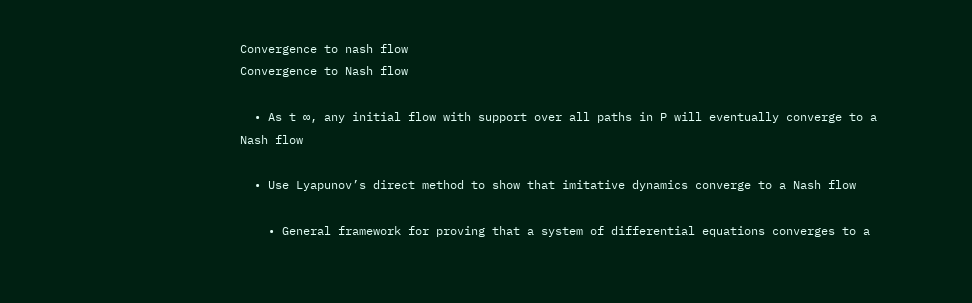Convergence to nash flow
Convergence to Nash flow

  • As t ∞, any initial flow with support over all paths in P will eventually converge to a Nash flow

  • Use Lyapunov’s direct method to show that imitative dynamics converge to a Nash flow

    • General framework for proving that a system of differential equations converges to a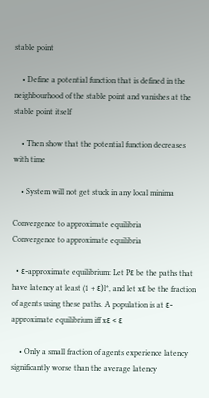stable point

    • Define a potential function that is defined in the neighbourhood of the stable point and vanishes at the stable point itself

    • Then show that the potential function decreases with time

    • System will not get stuck in any local minima

Convergence to approximate equilibria
Convergence to approximate equilibria

  • ε-approximate equilibrium: Let Pε be the paths that have latency at least (1 + ε)l*, and let xε be the fraction of agents using these paths. A population is at ε-approximate equilibrium iff xε < ε

    • Only a small fraction of agents experience latency significantly worse than the average latency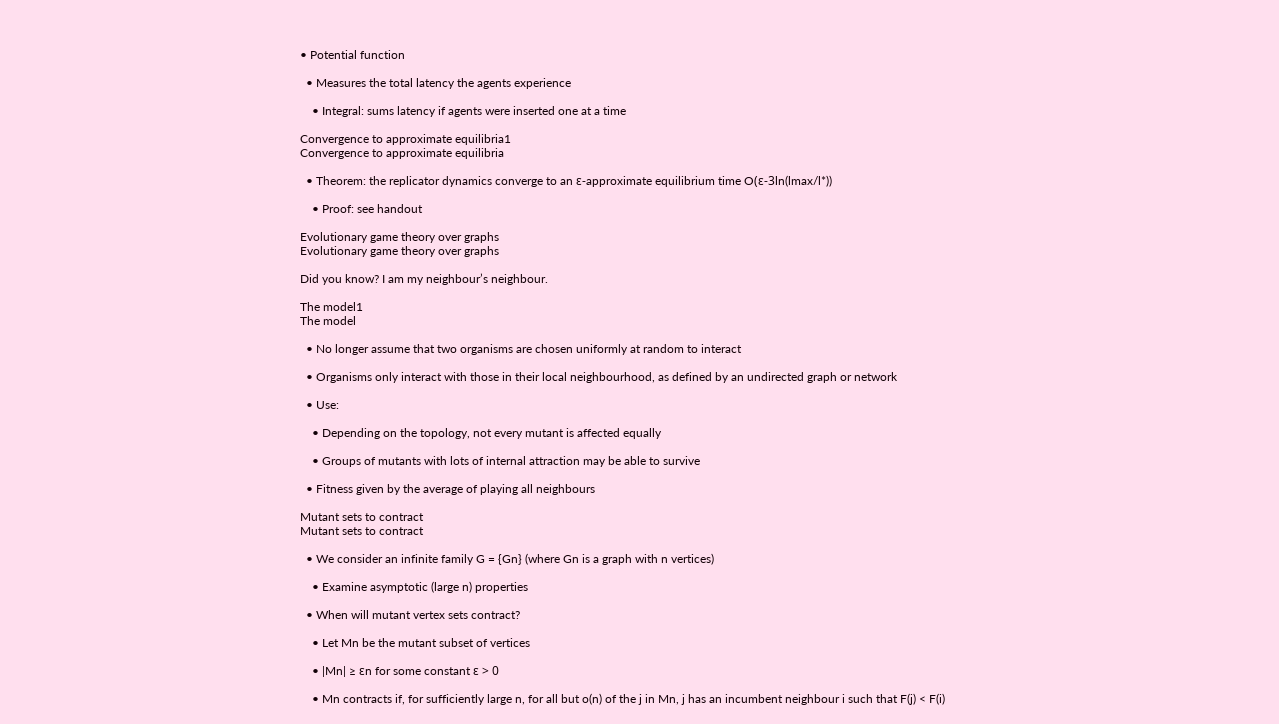• Potential function

  • Measures the total latency the agents experience

    • Integral: sums latency if agents were inserted one at a time

Convergence to approximate equilibria1
Convergence to approximate equilibria

  • Theorem: the replicator dynamics converge to an ε-approximate equilibrium time O(ε-3ln(lmax/l*))

    • Proof: see handout

Evolutionary game theory over graphs
Evolutionary game theory over graphs

Did you know? I am my neighbour’s neighbour.

The model1
The model

  • No longer assume that two organisms are chosen uniformly at random to interact

  • Organisms only interact with those in their local neighbourhood, as defined by an undirected graph or network

  • Use:

    • Depending on the topology, not every mutant is affected equally

    • Groups of mutants with lots of internal attraction may be able to survive

  • Fitness given by the average of playing all neighbours

Mutant sets to contract
Mutant sets to contract

  • We consider an infinite family G = {Gn} (where Gn is a graph with n vertices)

    • Examine asymptotic (large n) properties

  • When will mutant vertex sets contract?

    • Let Mn be the mutant subset of vertices

    • |Mn| ≥ εn for some constant ε > 0

    • Mn contracts if, for sufficiently large n, for all but o(n) of the j in Mn, j has an incumbent neighbour i such that F(j) < F(i)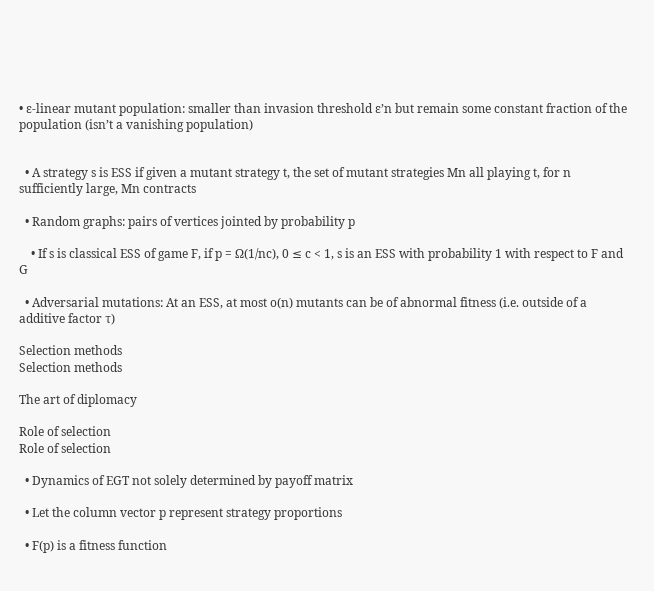• ε-linear mutant population: smaller than invasion threshold ε’n but remain some constant fraction of the population (isn’t a vanishing population)


  • A strategy s is ESS if given a mutant strategy t, the set of mutant strategies Mn all playing t, for n sufficiently large, Mn contracts

  • Random graphs: pairs of vertices jointed by probability p

    • If s is classical ESS of game F, if p = Ω(1/nc), 0 ≤ c < 1, s is an ESS with probability 1 with respect to F and G

  • Adversarial mutations: At an ESS, at most o(n) mutants can be of abnormal fitness (i.e. outside of a additive factor τ)

Selection methods
Selection methods

The art of diplomacy

Role of selection
Role of selection

  • Dynamics of EGT not solely determined by payoff matrix

  • Let the column vector p represent strategy proportions

  • F(p) is a fitness function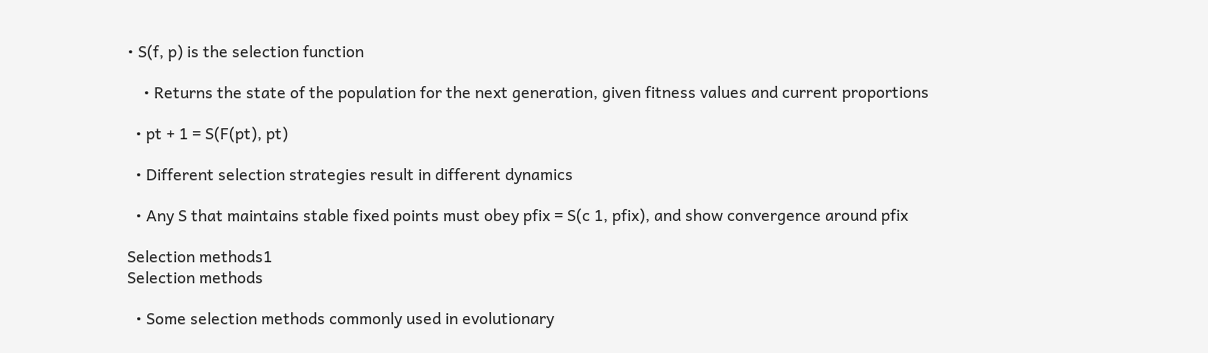• S(f, p) is the selection function

    • Returns the state of the population for the next generation, given fitness values and current proportions

  • pt + 1 = S(F(pt), pt)

  • Different selection strategies result in different dynamics

  • Any S that maintains stable fixed points must obey pfix = S(c 1, pfix), and show convergence around pfix

Selection methods1
Selection methods

  • Some selection methods commonly used in evolutionary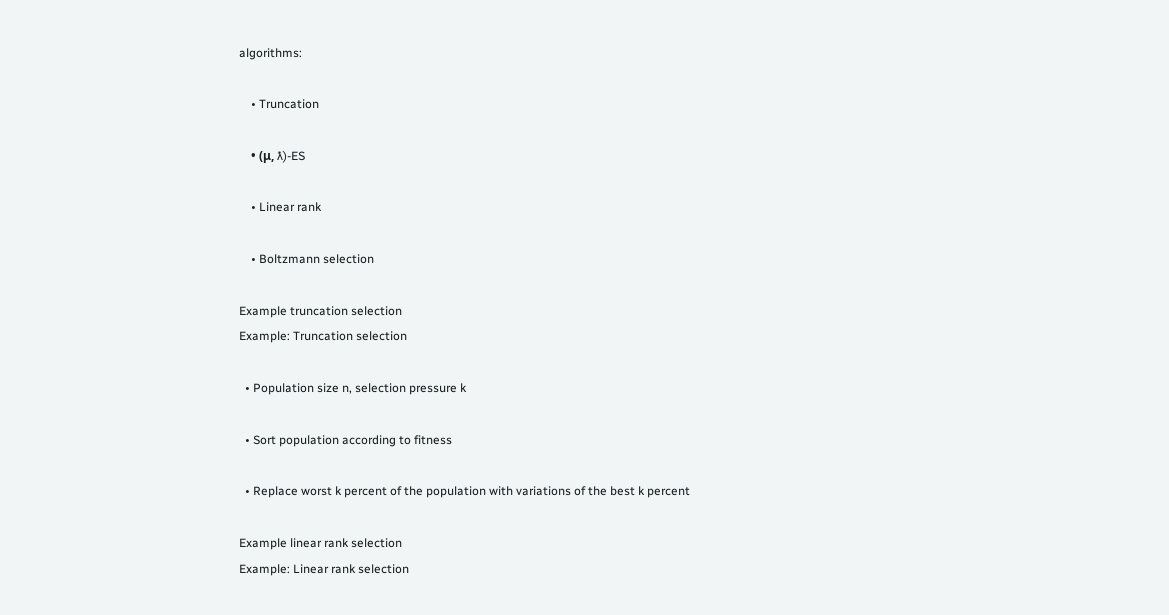algorithms:

    • Truncation

    • (μ, ƛ)-ES

    • Linear rank

    • Boltzmann selection

Example truncation selection
Example: Truncation selection

  • Population size n, selection pressure k

  • Sort population according to fitness

  • Replace worst k percent of the population with variations of the best k percent

Example linear rank selection
Example: Linear rank selection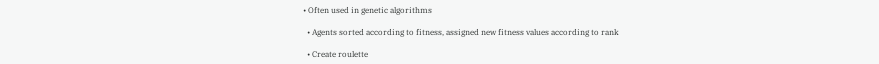• Often used in genetic algorithms

  • Agents sorted according to fitness, assigned new fitness values according to rank

  • Create roulette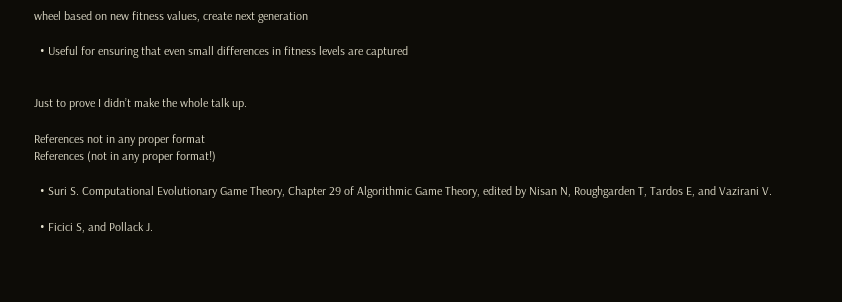wheel based on new fitness values, create next generation

  • Useful for ensuring that even small differences in fitness levels are captured


Just to prove I didn’t make the whole talk up.

References not in any proper format
References (not in any proper format!)

  • Suri S. Computational Evolutionary Game Theory, Chapter 29 of Algorithmic Game Theory, edited by Nisan N, Roughgarden T, Tardos E, and Vazirani V.

  • Ficici S, and Pollack J.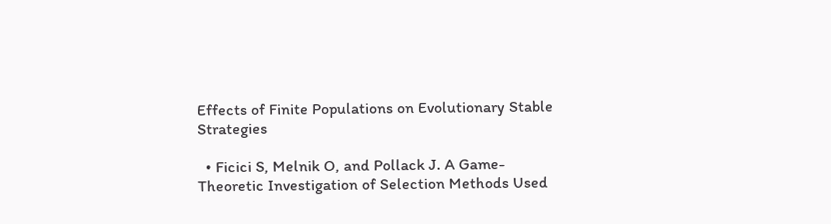Effects of Finite Populations on Evolutionary Stable Strategies

  • Ficici S, Melnik O, and Pollack J. A Game-Theoretic Investigation of Selection Methods Used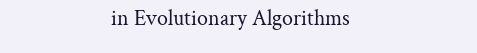in Evolutionary Algorithms